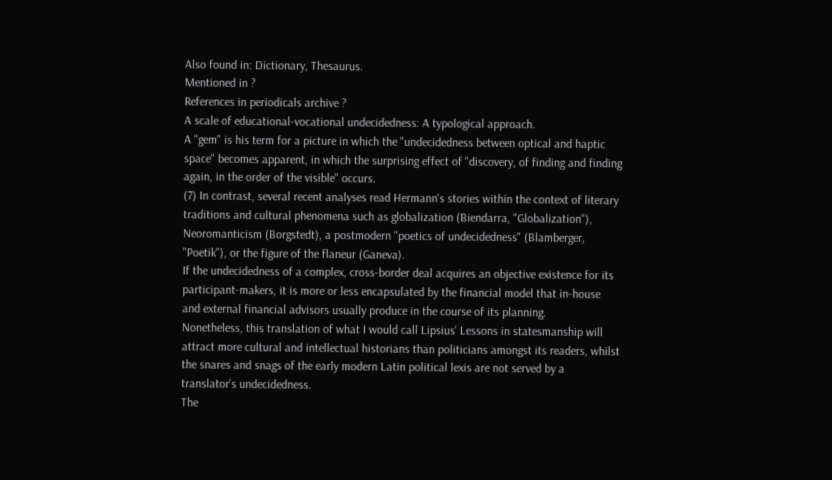Also found in: Dictionary, Thesaurus.
Mentioned in ?
References in periodicals archive ?
A scale of educational-vocational undecidedness: A typological approach.
A "gem" is his term for a picture in which the "undecidedness between optical and haptic space" becomes apparent, in which the surprising effect of "discovery, of finding and finding again, in the order of the visible" occurs.
(7) In contrast, several recent analyses read Hermann's stories within the context of literary traditions and cultural phenomena such as globalization (Biendarra, "Globalization"), Neoromanticism (Borgstedt), a postmodern "poetics of undecidedness" (Blamberger, "Poetik"), or the figure of the flaneur (Ganeva).
If the undecidedness of a complex, cross-border deal acquires an objective existence for its participant-makers, it is more or less encapsulated by the financial model that in-house and external financial advisors usually produce in the course of its planning.
Nonetheless, this translation of what I would call Lipsius' Lessons in statesmanship will attract more cultural and intellectual historians than politicians amongst its readers, whilst the snares and snags of the early modern Latin political lexis are not served by a translator's undecidedness.
The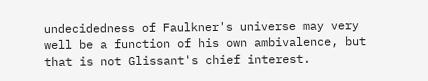undecidedness of Faulkner's universe may very well be a function of his own ambivalence, but that is not Glissant's chief interest.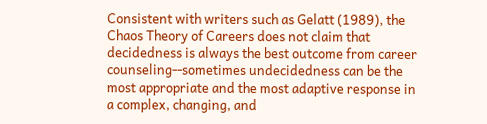Consistent with writers such as Gelatt (1989), the Chaos Theory of Careers does not claim that decidedness is always the best outcome from career counseling--sometimes undecidedness can be the most appropriate and the most adaptive response in a complex, changing, and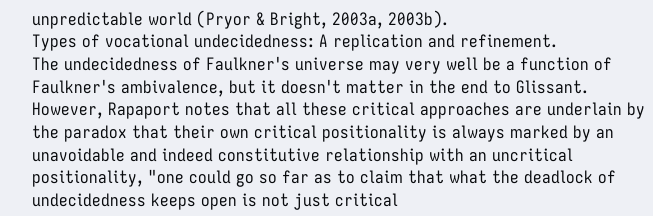unpredictable world (Pryor & Bright, 2003a, 2003b).
Types of vocational undecidedness: A replication and refinement.
The undecidedness of Faulkner's universe may very well be a function of Faulkner's ambivalence, but it doesn't matter in the end to Glissant.
However, Rapaport notes that all these critical approaches are underlain by the paradox that their own critical positionality is always marked by an unavoidable and indeed constitutive relationship with an uncritical positionality, "one could go so far as to claim that what the deadlock of undecidedness keeps open is not just critical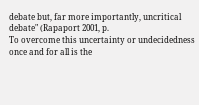debate but, far more importantly, uncritical debate" (Rapaport 2001, p.
To overcome this uncertainty or undecidedness once and for all is the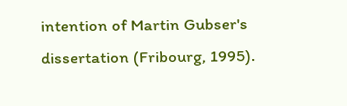intention of Martin Gubser's dissertation (Fribourg, 1995).